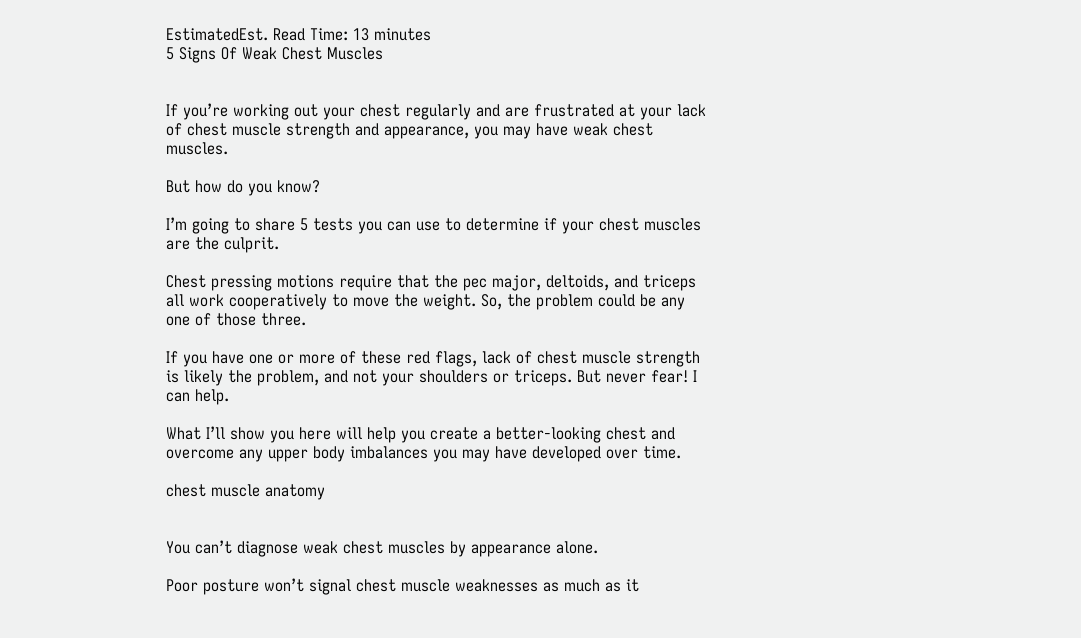EstimatedEst. Read Time: 13 minutes
5 Signs Of Weak Chest Muscles


If you’re working out your chest regularly and are frustrated at your lack of chest muscle strength and appearance, you may have weak chest muscles.

But how do you know?

I’m going to share 5 tests you can use to determine if your chest muscles are the culprit.

Chest pressing motions require that the pec major, deltoids, and triceps all work cooperatively to move the weight. So, the problem could be any one of those three.

If you have one or more of these red flags, lack of chest muscle strength is likely the problem, and not your shoulders or triceps. But never fear! I can help.

What I’ll show you here will help you create a better-looking chest and overcome any upper body imbalances you may have developed over time.

chest muscle anatomy


You can’t diagnose weak chest muscles by appearance alone.

Poor posture won’t signal chest muscle weaknesses as much as it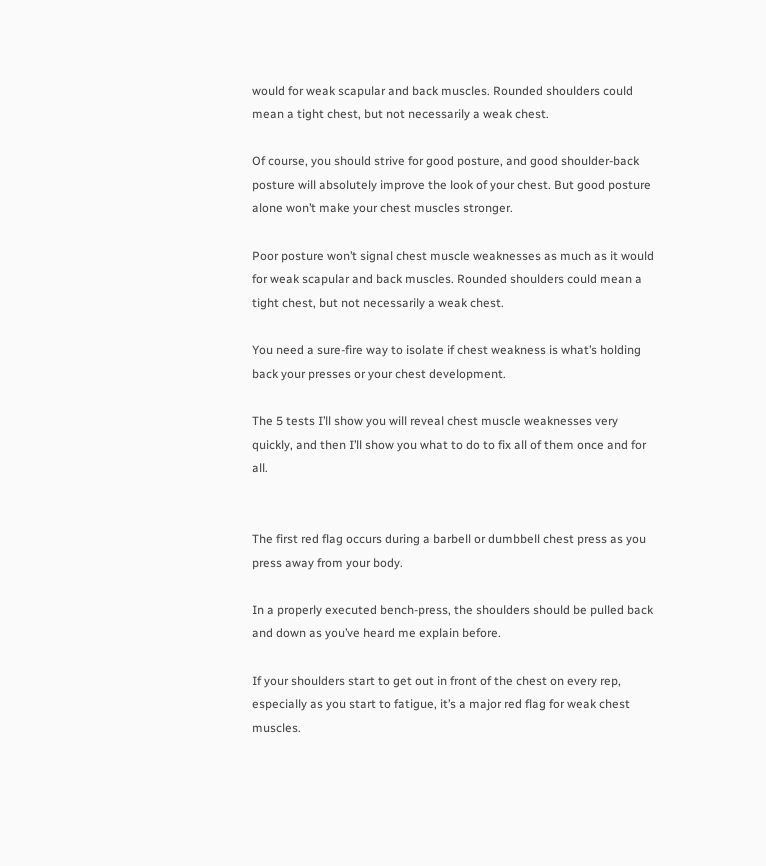would for weak scapular and back muscles. Rounded shoulders could mean a tight chest, but not necessarily a weak chest.

Of course, you should strive for good posture, and good shoulder-back posture will absolutely improve the look of your chest. But good posture alone won’t make your chest muscles stronger.

Poor posture won’t signal chest muscle weaknesses as much as it would for weak scapular and back muscles. Rounded shoulders could mean a tight chest, but not necessarily a weak chest.

You need a sure-fire way to isolate if chest weakness is what’s holding back your presses or your chest development.

The 5 tests I’ll show you will reveal chest muscle weaknesses very quickly, and then I’ll show you what to do to fix all of them once and for all.


The first red flag occurs during a barbell or dumbbell chest press as you press away from your body.

In a properly executed bench-press, the shoulders should be pulled back and down as you’ve heard me explain before.

If your shoulders start to get out in front of the chest on every rep, especially as you start to fatigue, it’s a major red flag for weak chest muscles.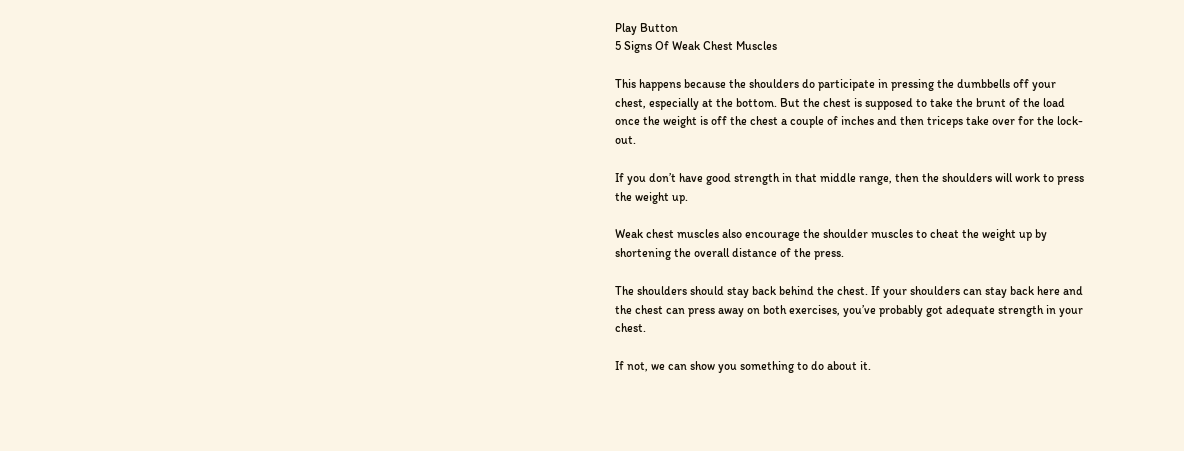Play Button
5 Signs Of Weak Chest Muscles

This happens because the shoulders do participate in pressing the dumbbells off your chest, especially at the bottom. But the chest is supposed to take the brunt of the load once the weight is off the chest a couple of inches and then triceps take over for the lock-out.

If you don’t have good strength in that middle range, then the shoulders will work to press the weight up.

Weak chest muscles also encourage the shoulder muscles to cheat the weight up by shortening the overall distance of the press.

The shoulders should stay back behind the chest. If your shoulders can stay back here and the chest can press away on both exercises, you’ve probably got adequate strength in your chest.

If not, we can show you something to do about it.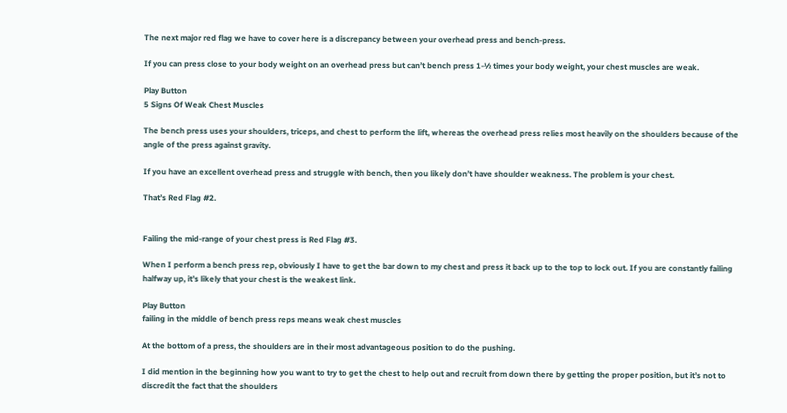The next major red flag we have to cover here is a discrepancy between your overhead press and bench-press.

If you can press close to your body weight on an overhead press but can’t bench press 1-½ times your body weight, your chest muscles are weak.

Play Button
5 Signs Of Weak Chest Muscles

The bench press uses your shoulders, triceps, and chest to perform the lift, whereas the overhead press relies most heavily on the shoulders because of the angle of the press against gravity.

If you have an excellent overhead press and struggle with bench, then you likely don’t have shoulder weakness. The problem is your chest.

That’s Red Flag #2.


Failing the mid-range of your chest press is Red Flag #3.

When I perform a bench press rep, obviously I have to get the bar down to my chest and press it back up to the top to lock out. If you are constantly failing halfway up, it’s likely that your chest is the weakest link.

Play Button
failing in the middle of bench press reps means weak chest muscles

At the bottom of a press, the shoulders are in their most advantageous position to do the pushing.

I did mention in the beginning how you want to try to get the chest to help out and recruit from down there by getting the proper position, but it’s not to discredit the fact that the shoulders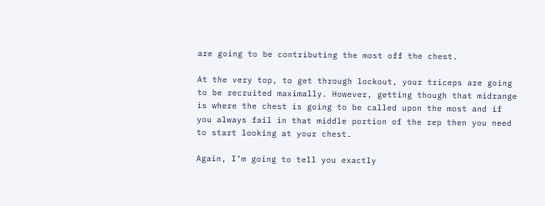are going to be contributing the most off the chest.

At the very top, to get through lockout, your triceps are going to be recruited maximally. However, getting though that midrange is where the chest is going to be called upon the most and if you always fail in that middle portion of the rep then you need to start looking at your chest.

Again, I’m going to tell you exactly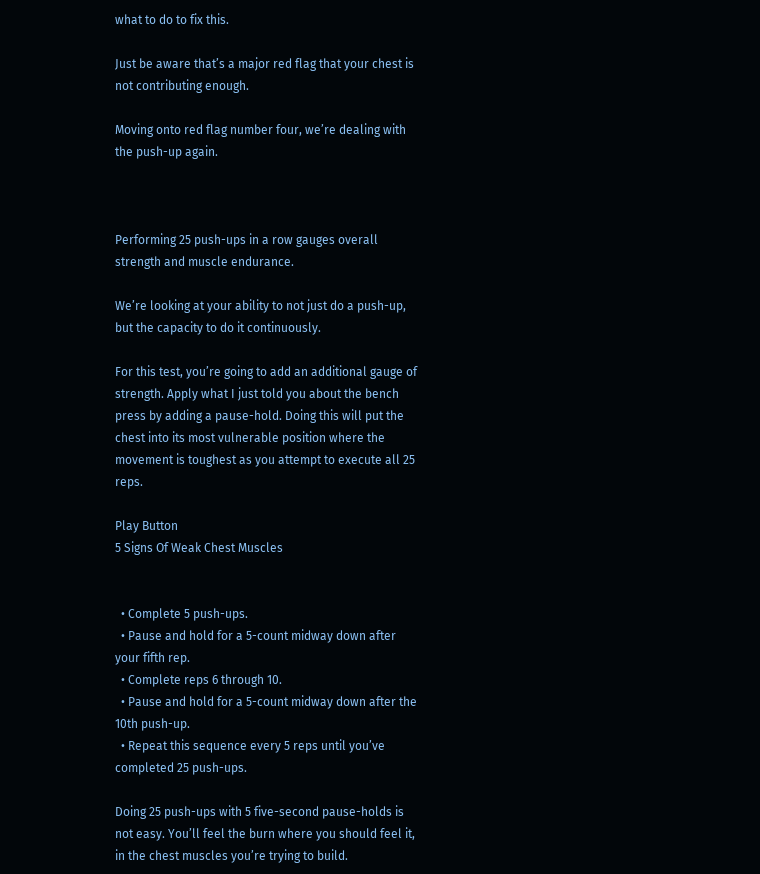what to do to fix this.

Just be aware that’s a major red flag that your chest is not contributing enough.

Moving onto red flag number four, we’re dealing with the push-up again.



Performing 25 push-ups in a row gauges overall strength and muscle endurance.

We’re looking at your ability to not just do a push-up, but the capacity to do it continuously.

For this test, you’re going to add an additional gauge of strength. Apply what I just told you about the bench press by adding a pause-hold. Doing this will put the chest into its most vulnerable position where the movement is toughest as you attempt to execute all 25 reps.

Play Button
5 Signs Of Weak Chest Muscles


  • Complete 5 push-ups.
  • Pause and hold for a 5-count midway down after your fifth rep.
  • Complete reps 6 through 10.
  • Pause and hold for a 5-count midway down after the 10th push-up.
  • Repeat this sequence every 5 reps until you’ve completed 25 push-ups.

Doing 25 push-ups with 5 five-second pause-holds is not easy. You’ll feel the burn where you should feel it, in the chest muscles you’re trying to build.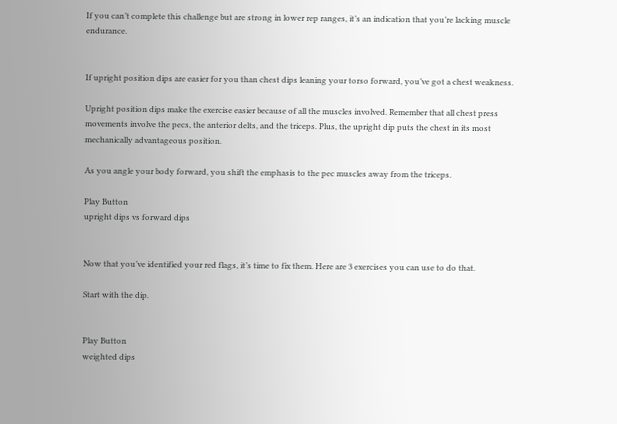If you can’t complete this challenge but are strong in lower rep ranges, it’s an indication that you’re lacking muscle endurance.


If upright position dips are easier for you than chest dips leaning your torso forward, you’ve got a chest weakness.

Upright position dips make the exercise easier because of all the muscles involved. Remember that all chest press movements involve the pecs, the anterior delts, and the triceps. Plus, the upright dip puts the chest in its most mechanically advantageous position.

As you angle your body forward, you shift the emphasis to the pec muscles away from the triceps.

Play Button
upright dips vs forward dips


Now that you’ve identified your red flags, it’s time to fix them. Here are 3 exercises you can use to do that.

Start with the dip.


Play Button
weighted dips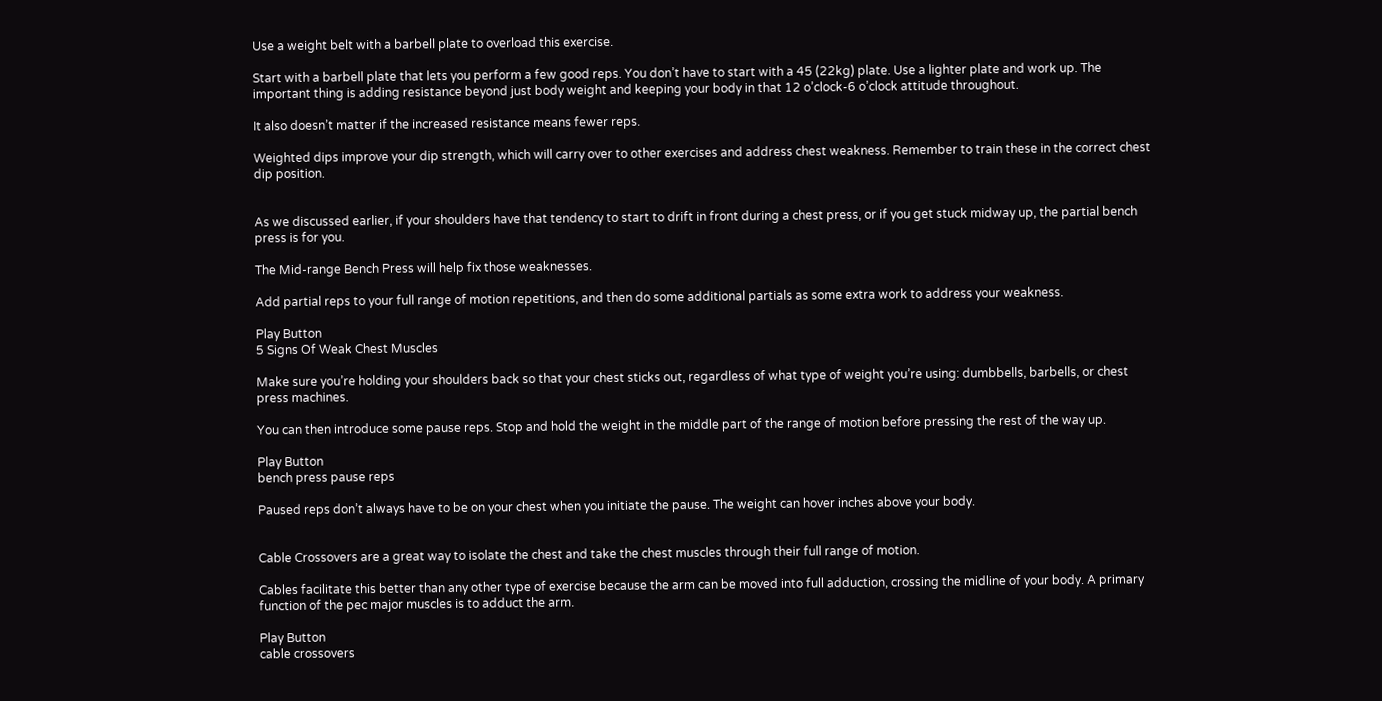Use a weight belt with a barbell plate to overload this exercise.

Start with a barbell plate that lets you perform a few good reps. You don’t have to start with a 45 (22kg) plate. Use a lighter plate and work up. The important thing is adding resistance beyond just body weight and keeping your body in that 12 o’clock-6 o’clock attitude throughout.

It also doesn’t matter if the increased resistance means fewer reps.

Weighted dips improve your dip strength, which will carry over to other exercises and address chest weakness. Remember to train these in the correct chest dip position.


As we discussed earlier, if your shoulders have that tendency to start to drift in front during a chest press, or if you get stuck midway up, the partial bench press is for you.

The Mid-range Bench Press will help fix those weaknesses.

Add partial reps to your full range of motion repetitions, and then do some additional partials as some extra work to address your weakness.

Play Button
5 Signs Of Weak Chest Muscles

Make sure you’re holding your shoulders back so that your chest sticks out, regardless of what type of weight you’re using: dumbbells, barbells, or chest press machines.

You can then introduce some pause reps. Stop and hold the weight in the middle part of the range of motion before pressing the rest of the way up.

Play Button
bench press pause reps

Paused reps don’t always have to be on your chest when you initiate the pause. The weight can hover inches above your body.


Cable Crossovers are a great way to isolate the chest and take the chest muscles through their full range of motion.

Cables facilitate this better than any other type of exercise because the arm can be moved into full adduction, crossing the midline of your body. A primary function of the pec major muscles is to adduct the arm.

Play Button
cable crossovers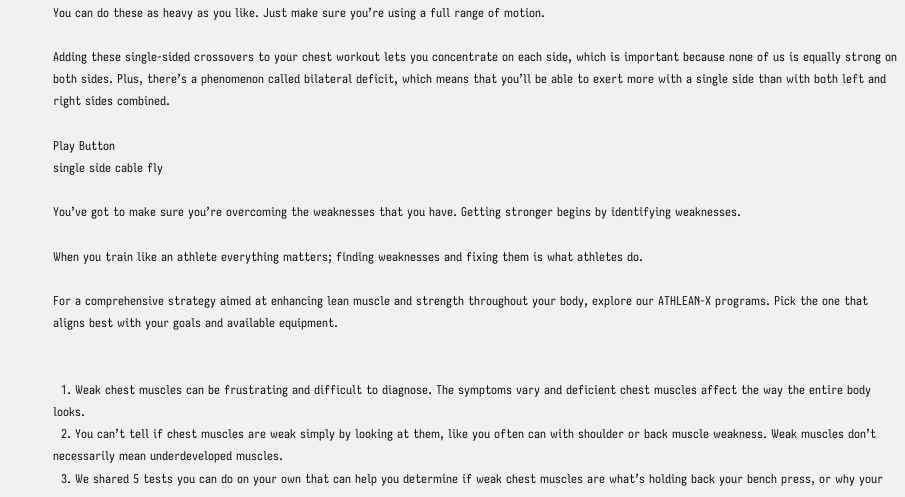You can do these as heavy as you like. Just make sure you’re using a full range of motion.

Adding these single-sided crossovers to your chest workout lets you concentrate on each side, which is important because none of us is equally strong on both sides. Plus, there’s a phenomenon called bilateral deficit, which means that you’ll be able to exert more with a single side than with both left and right sides combined.

Play Button
single side cable fly

You’ve got to make sure you’re overcoming the weaknesses that you have. Getting stronger begins by identifying weaknesses.

When you train like an athlete everything matters; finding weaknesses and fixing them is what athletes do.

For a comprehensive strategy aimed at enhancing lean muscle and strength throughout your body, explore our ATHLEAN-X programs. Pick the one that aligns best with your goals and available equipment.


  1. Weak chest muscles can be frustrating and difficult to diagnose. The symptoms vary and deficient chest muscles affect the way the entire body looks.
  2. You can’t tell if chest muscles are weak simply by looking at them, like you often can with shoulder or back muscle weakness. Weak muscles don’t necessarily mean underdeveloped muscles.
  3. We shared 5 tests you can do on your own that can help you determine if weak chest muscles are what’s holding back your bench press, or why your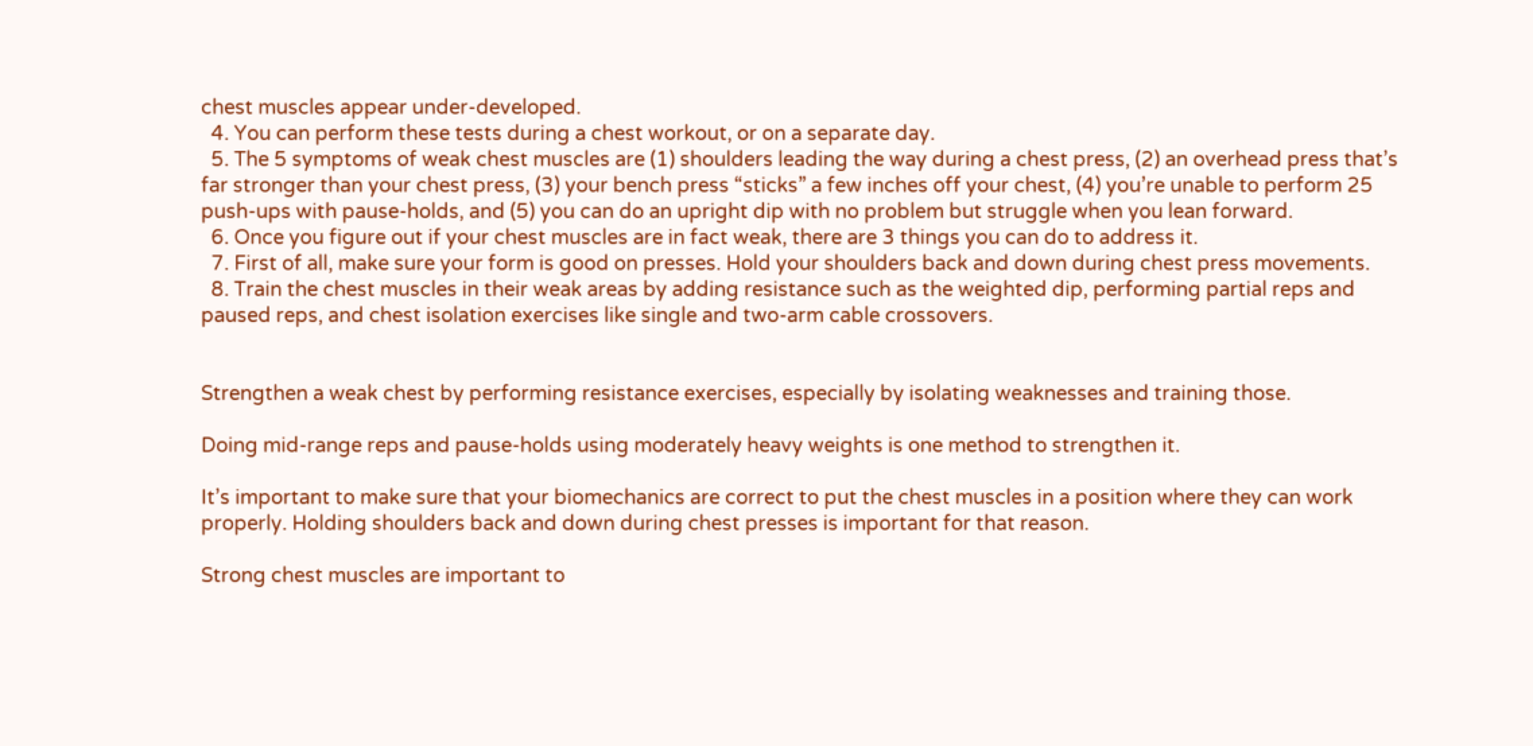chest muscles appear under-developed.
  4. You can perform these tests during a chest workout, or on a separate day.
  5. The 5 symptoms of weak chest muscles are (1) shoulders leading the way during a chest press, (2) an overhead press that’s far stronger than your chest press, (3) your bench press “sticks” a few inches off your chest, (4) you’re unable to perform 25 push-ups with pause-holds, and (5) you can do an upright dip with no problem but struggle when you lean forward.
  6. Once you figure out if your chest muscles are in fact weak, there are 3 things you can do to address it.
  7. First of all, make sure your form is good on presses. Hold your shoulders back and down during chest press movements.
  8. Train the chest muscles in their weak areas by adding resistance such as the weighted dip, performing partial reps and paused reps, and chest isolation exercises like single and two-arm cable crossovers.


Strengthen a weak chest by performing resistance exercises, especially by isolating weaknesses and training those.

Doing mid-range reps and pause-holds using moderately heavy weights is one method to strengthen it.

It’s important to make sure that your biomechanics are correct to put the chest muscles in a position where they can work properly. Holding shoulders back and down during chest presses is important for that reason.

Strong chest muscles are important to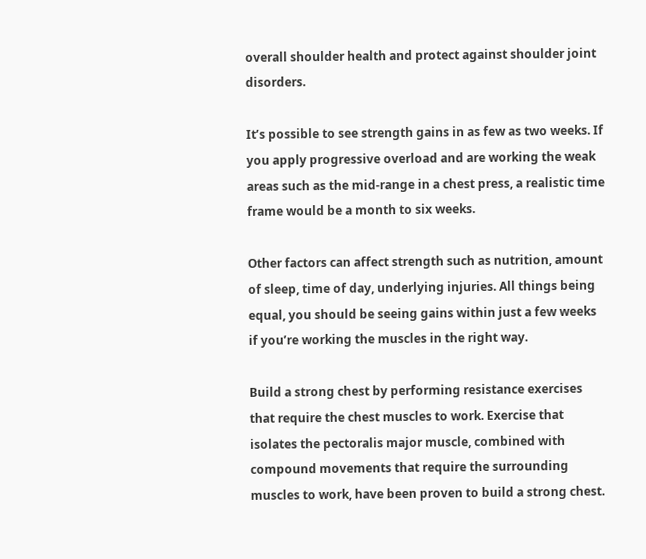overall shoulder health and protect against shoulder joint disorders.

It’s possible to see strength gains in as few as two weeks. If you apply progressive overload and are working the weak areas such as the mid-range in a chest press, a realistic time frame would be a month to six weeks.

Other factors can affect strength such as nutrition, amount of sleep, time of day, underlying injuries. All things being equal, you should be seeing gains within just a few weeks if you’re working the muscles in the right way.

Build a strong chest by performing resistance exercises that require the chest muscles to work. Exercise that isolates the pectoralis major muscle, combined with compound movements that require the surrounding muscles to work, have been proven to build a strong chest.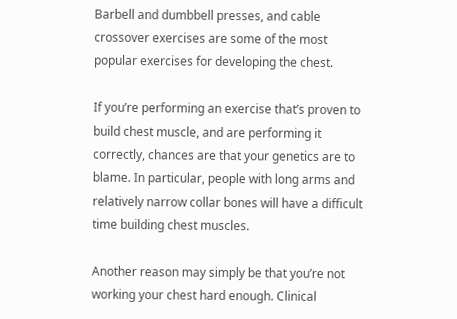Barbell and dumbbell presses, and cable crossover exercises are some of the most popular exercises for developing the chest.

If you’re performing an exercise that’s proven to build chest muscle, and are performing it correctly, chances are that your genetics are to blame. In particular, people with long arms and relatively narrow collar bones will have a difficult time building chest muscles.

Another reason may simply be that you’re not working your chest hard enough. Clinical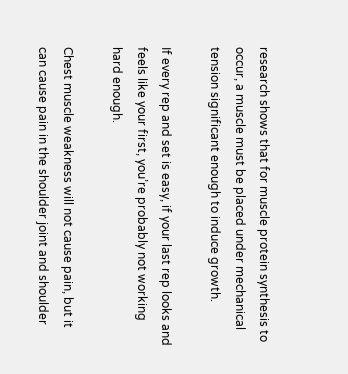research shows that for muscle protein synthesis to occur, a muscle must be placed under mechanical tension significant enough to induce growth.

If every rep and set is easy, if your last rep looks and feels like your first, you’re probably not working hard enough.

Chest muscle weakness will not cause pain, but it can cause pain in the shoulder joint and shoulder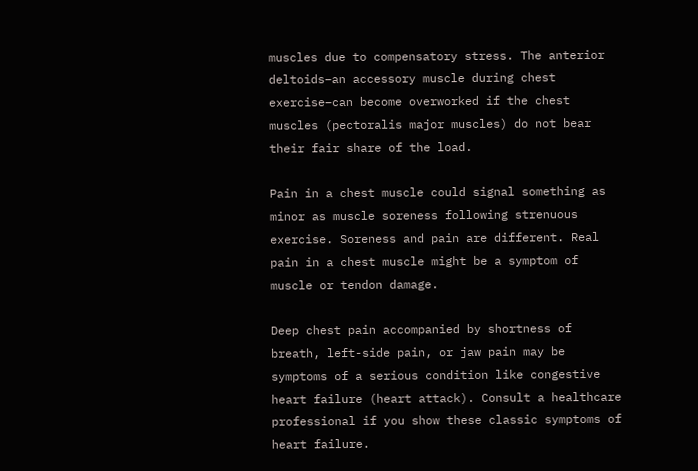muscles due to compensatory stress. The anterior deltoids–an accessory muscle during chest exercise–can become overworked if the chest muscles (pectoralis major muscles) do not bear their fair share of the load.

Pain in a chest muscle could signal something as minor as muscle soreness following strenuous exercise. Soreness and pain are different. Real pain in a chest muscle might be a symptom of muscle or tendon damage.

Deep chest pain accompanied by shortness of breath, left-side pain, or jaw pain may be symptoms of a serious condition like congestive heart failure (heart attack). Consult a healthcare professional if you show these classic symptoms of heart failure.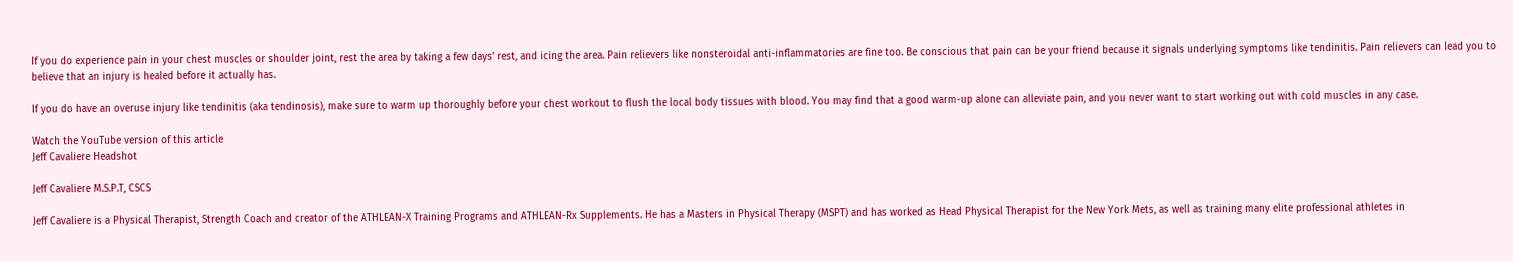If you do experience pain in your chest muscles or shoulder joint, rest the area by taking a few days’ rest, and icing the area. Pain relievers like nonsteroidal anti-inflammatories are fine too. Be conscious that pain can be your friend because it signals underlying symptoms like tendinitis. Pain relievers can lead you to believe that an injury is healed before it actually has.

If you do have an overuse injury like tendinitis (aka tendinosis), make sure to warm up thoroughly before your chest workout to flush the local body tissues with blood. You may find that a good warm-up alone can alleviate pain, and you never want to start working out with cold muscles in any case.

Watch the YouTube version of this article
Jeff Cavaliere Headshot

Jeff Cavaliere M.S.P.T, CSCS

Jeff Cavaliere is a Physical Therapist, Strength Coach and creator of the ATHLEAN-X Training Programs and ATHLEAN-Rx Supplements. He has a Masters in Physical Therapy (MSPT) and has worked as Head Physical Therapist for the New York Mets, as well as training many elite professional athletes in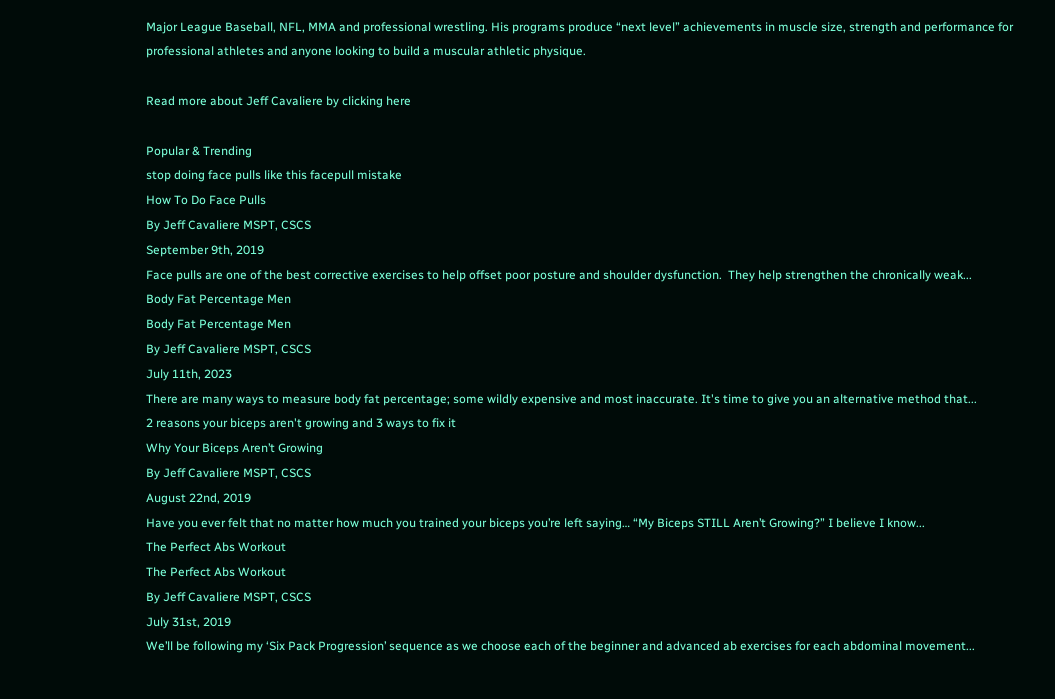Major League Baseball, NFL, MMA and professional wrestling. His programs produce “next level” achievements in muscle size, strength and performance for professional athletes and anyone looking to build a muscular athletic physique.

Read more about Jeff Cavaliere by clicking here

Popular & Trending
stop doing face pulls like this facepull mistake
How To Do Face Pulls
By Jeff Cavaliere MSPT, CSCS
September 9th, 2019
Face pulls are one of the best corrective exercises to help offset poor posture and shoulder dysfunction.  They help strengthen the chronically weak...
Body Fat Percentage Men
Body Fat Percentage Men
By Jeff Cavaliere MSPT, CSCS
July 11th, 2023
There are many ways to measure body fat percentage; some wildly expensive and most inaccurate. It's time to give you an alternative method that...
2 reasons your biceps aren't growing and 3 ways to fix it
Why Your Biceps Aren’t Growing
By Jeff Cavaliere MSPT, CSCS
August 22nd, 2019
Have you ever felt that no matter how much you trained your biceps you’re left saying… “My Biceps STILL Aren’t Growing?” I believe I know...
The Perfect Abs Workout
The Perfect Abs Workout
By Jeff Cavaliere MSPT, CSCS
July 31st, 2019
We’ll be following my ‘Six Pack Progression’ sequence as we choose each of the beginner and advanced ab exercises for each abdominal movement...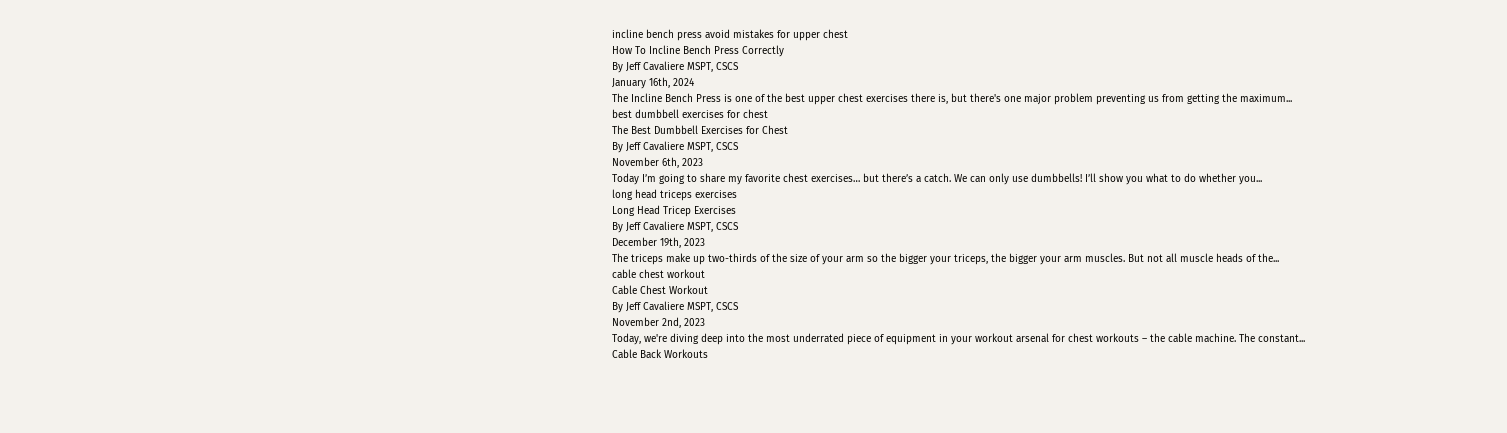incline bench press avoid mistakes for upper chest
How To Incline Bench Press Correctly
By Jeff Cavaliere MSPT, CSCS
January 16th, 2024
The Incline Bench Press is one of the best upper chest exercises there is, but there's one major problem preventing us from getting the maximum...
best dumbbell exercises for chest
The Best Dumbbell Exercises for Chest
By Jeff Cavaliere MSPT, CSCS
November 6th, 2023
Today I’m going to share my favorite chest exercises… but there’s a catch. We can only use dumbbells! I’ll show you what to do whether you...
long head triceps exercises
Long Head Tricep Exercises
By Jeff Cavaliere MSPT, CSCS
December 19th, 2023
The triceps make up two-thirds of the size of your arm so the bigger your triceps, the bigger your arm muscles. But not all muscle heads of the...
cable chest workout
Cable Chest Workout
By Jeff Cavaliere MSPT, CSCS
November 2nd, 2023
Today, we're diving deep into the most underrated piece of equipment in your workout arsenal for chest workouts – the cable machine. The constant...
Cable Back Workouts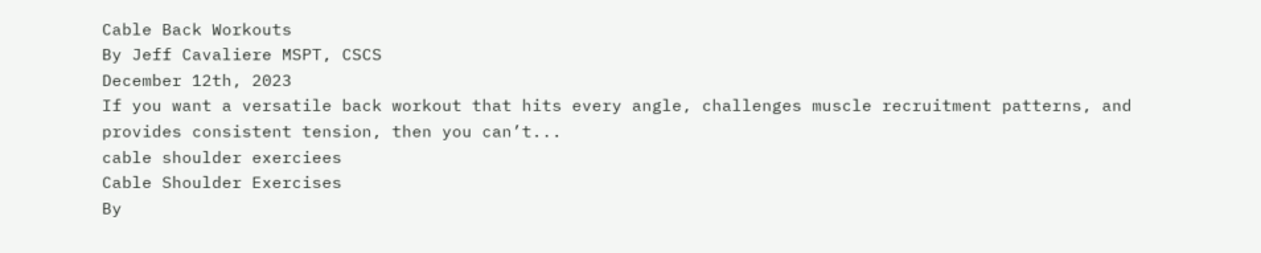Cable Back Workouts
By Jeff Cavaliere MSPT, CSCS
December 12th, 2023
If you want a versatile back workout that hits every angle, challenges muscle recruitment patterns, and provides consistent tension, then you can’t...
cable shoulder exerciees
Cable Shoulder Exercises
By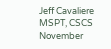Jeff Cavaliere MSPT, CSCS
November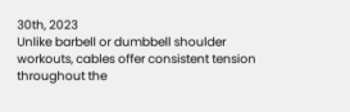30th, 2023
Unlike barbell or dumbbell shoulder workouts, cables offer consistent tension throughout the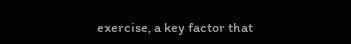exercise, a key factor that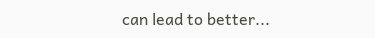can lead to better...